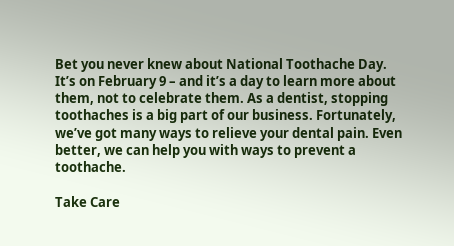Bet you never knew about National Toothache Day. It’s on February 9 – and it’s a day to learn more about them, not to celebrate them. As a dentist, stopping toothaches is a big part of our business. Fortunately, we’ve got many ways to relieve your dental pain. Even better, we can help you with ways to prevent a toothache.

Take Care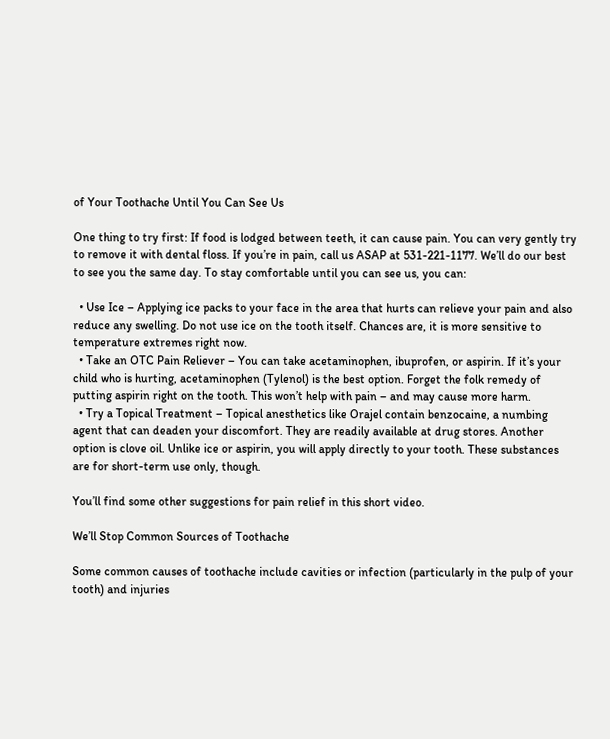of Your Toothache Until You Can See Us

One thing to try first: If food is lodged between teeth, it can cause pain. You can very gently try to remove it with dental floss. If you’re in pain, call us ASAP at 531-221-1177. We’ll do our best to see you the same day. To stay comfortable until you can see us, you can:

  • Use Ice – Applying ice packs to your face in the area that hurts can relieve your pain and also reduce any swelling. Do not use ice on the tooth itself. Chances are, it is more sensitive to temperature extremes right now.
  • Take an OTC Pain Reliever – You can take acetaminophen, ibuprofen, or aspirin. If it’s your child who is hurting, acetaminophen (Tylenol) is the best option. Forget the folk remedy of putting aspirin right on the tooth. This won’t help with pain – and may cause more harm.
  • Try a Topical Treatment – Topical anesthetics like Orajel contain benzocaine, a numbing agent that can deaden your discomfort. They are readily available at drug stores. Another option is clove oil. Unlike ice or aspirin, you will apply directly to your tooth. These substances are for short-term use only, though.

You’ll find some other suggestions for pain relief in this short video.

We’ll Stop Common Sources of Toothache

Some common causes of toothache include cavities or infection (particularly in the pulp of your tooth) and injuries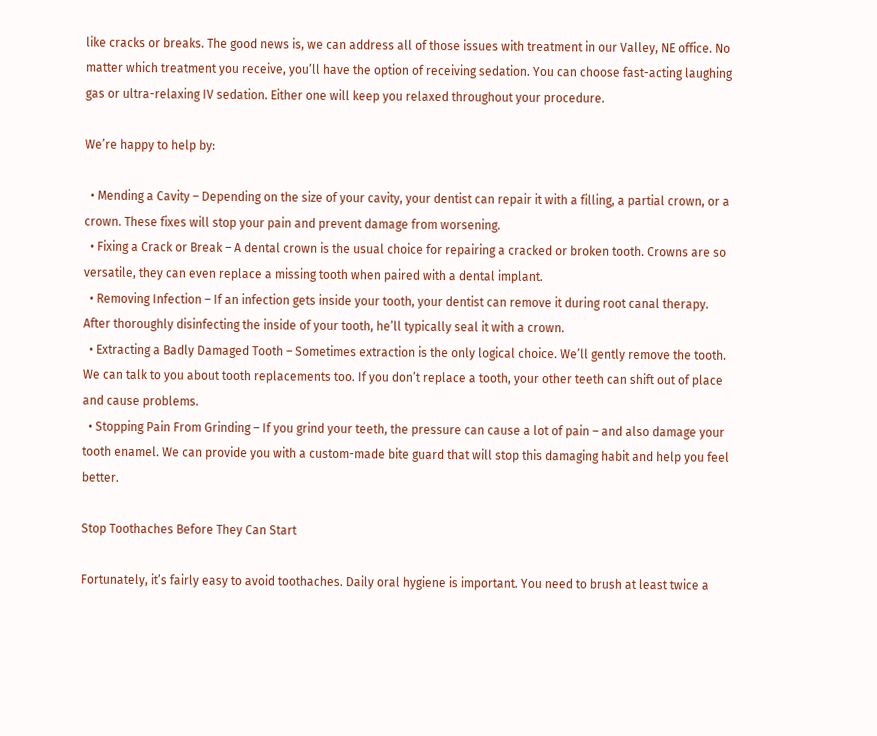like cracks or breaks. The good news is, we can address all of those issues with treatment in our Valley, NE office. No matter which treatment you receive, you’ll have the option of receiving sedation. You can choose fast-acting laughing gas or ultra-relaxing IV sedation. Either one will keep you relaxed throughout your procedure.

We’re happy to help by:

  • Mending a Cavity – Depending on the size of your cavity, your dentist can repair it with a filling, a partial crown, or a crown. These fixes will stop your pain and prevent damage from worsening.
  • Fixing a Crack or Break – A dental crown is the usual choice for repairing a cracked or broken tooth. Crowns are so versatile, they can even replace a missing tooth when paired with a dental implant.
  • Removing Infection – If an infection gets inside your tooth, your dentist can remove it during root canal therapy. After thoroughly disinfecting the inside of your tooth, he’ll typically seal it with a crown.
  • Extracting a Badly Damaged Tooth – Sometimes extraction is the only logical choice. We’ll gently remove the tooth. We can talk to you about tooth replacements too. If you don’t replace a tooth, your other teeth can shift out of place and cause problems.
  • Stopping Pain From Grinding – If you grind your teeth, the pressure can cause a lot of pain – and also damage your tooth enamel. We can provide you with a custom-made bite guard that will stop this damaging habit and help you feel better.

Stop Toothaches Before They Can Start

Fortunately, it’s fairly easy to avoid toothaches. Daily oral hygiene is important. You need to brush at least twice a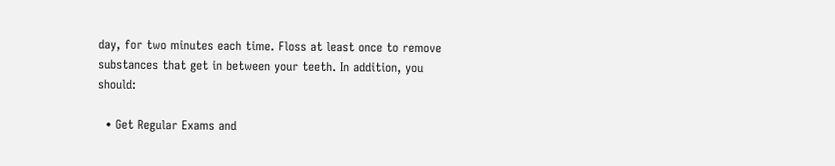day, for two minutes each time. Floss at least once to remove substances that get in between your teeth. In addition, you should:

  • Get Regular Exams and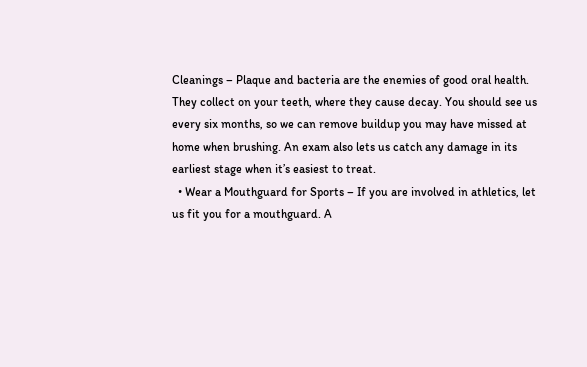Cleanings – Plaque and bacteria are the enemies of good oral health. They collect on your teeth, where they cause decay. You should see us every six months, so we can remove buildup you may have missed at home when brushing. An exam also lets us catch any damage in its earliest stage when it’s easiest to treat.
  • Wear a Mouthguard for Sports – If you are involved in athletics, let us fit you for a mouthguard. A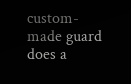custom-made guard does a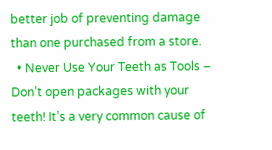better job of preventing damage than one purchased from a store.
  • Never Use Your Teeth as Tools – Don’t open packages with your teeth! It’s a very common cause of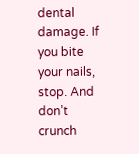dental damage. If you bite your nails, stop. And don’t crunch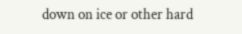down on ice or other hard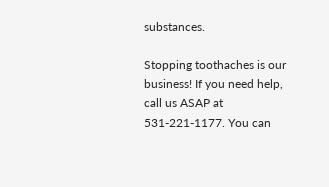substances.

Stopping toothaches is our business! If you need help, call us ASAP at 531-221-1177. You can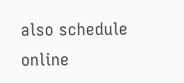also schedule online